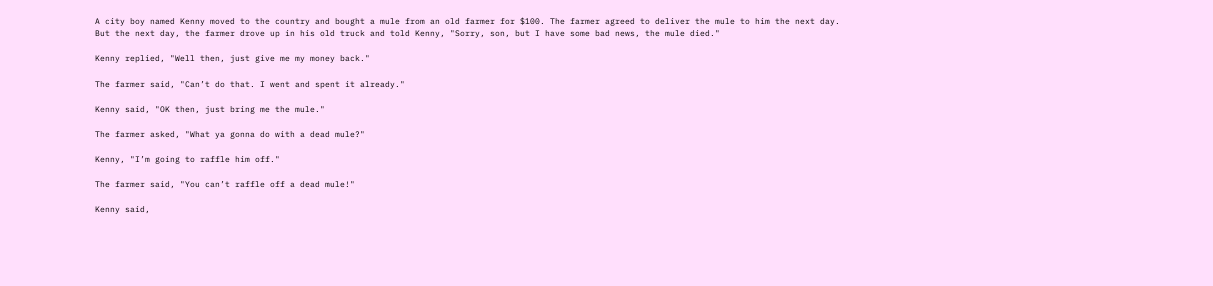A city boy named Kenny moved to the country and bought a mule from an old farmer for $100. The farmer agreed to deliver the mule to him the next day. But the next day, the farmer drove up in his old truck and told Kenny, "Sorry, son, but I have some bad news, the mule died."

Kenny replied, "Well then, just give me my money back."

The farmer said, "Can’t do that. I went and spent it already."

Kenny said, "OK then, just bring me the mule."

The farmer asked, "What ya gonna do with a dead mule?"

Kenny, "I’m going to raffle him off."

The farmer said, "You can’t raffle off a dead mule!"

Kenny said,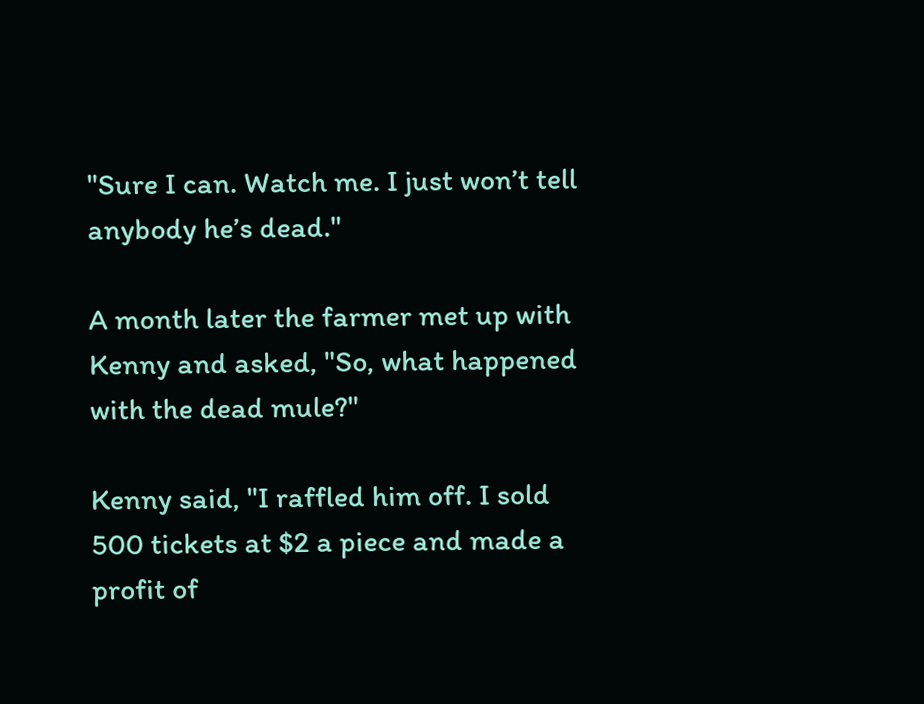"Sure I can. Watch me. I just won’t tell anybody he’s dead."

A month later the farmer met up with Kenny and asked, "So, what happened with the dead mule?"

Kenny said, "I raffled him off. I sold 500 tickets at $2 a piece and made a profit of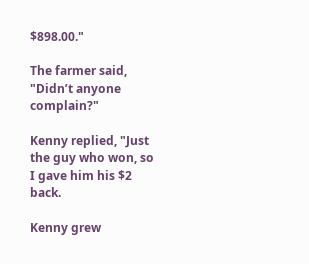$898.00."

The farmer said, "Didn’t anyone complain?"

Kenny replied, "Just the guy who won, so I gave him his $2 back.

Kenny grew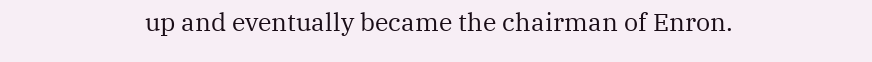up and eventually became the chairman of Enron.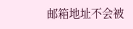邮箱地址不会被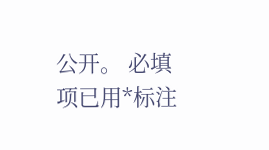公开。 必填项已用*标注